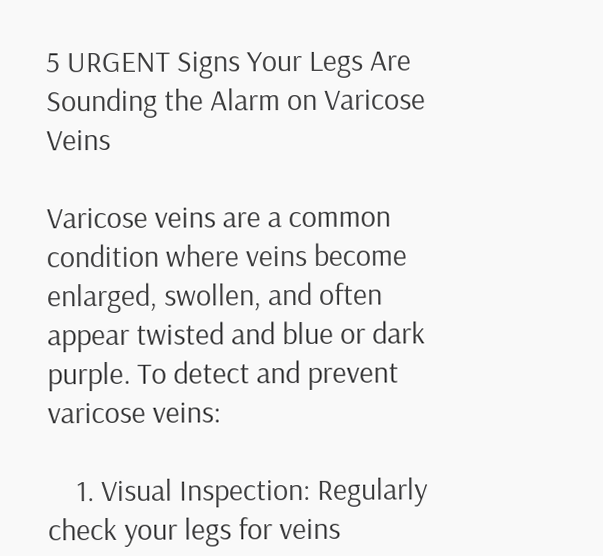5 URGENT Signs Your Legs Are Sounding the Alarm on Varicose Veins

Varicose veins are a common condition where veins become enlarged, swollen, and often appear twisted and blue or dark purple. To detect and prevent varicose veins:

    1. Visual Inspection: Regularly check your legs for veins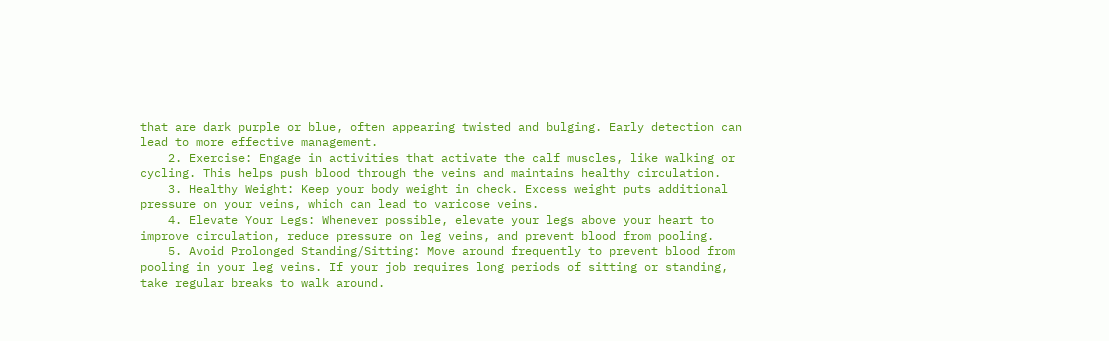that are dark purple or blue, often appearing twisted and bulging. Early detection can lead to more effective management.
    2. Exercise: Engage in activities that activate the calf muscles, like walking or cycling. This helps push blood through the veins and maintains healthy circulation.
    3. Healthy Weight: Keep your body weight in check. Excess weight puts additional pressure on your veins, which can lead to varicose veins.
    4. Elevate Your Legs: Whenever possible, elevate your legs above your heart to improve circulation, reduce pressure on leg veins, and prevent blood from pooling.
    5. Avoid Prolonged Standing/Sitting: Move around frequently to prevent blood from pooling in your leg veins. If your job requires long periods of sitting or standing, take regular breaks to walk around.